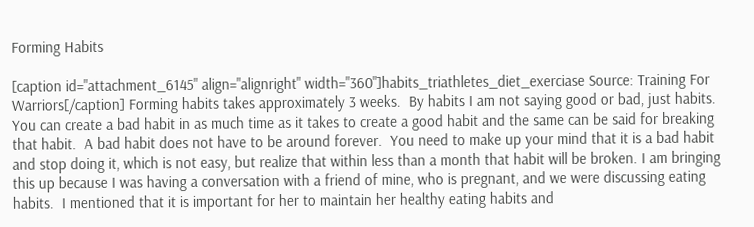Forming Habits

[caption id="attachment_6145" align="alignright" width="360"]habits_triathletes_diet_exerciase Source: Training For Warriors[/caption] Forming habits takes approximately 3 weeks.  By habits I am not saying good or bad, just habits.  You can create a bad habit in as much time as it takes to create a good habit and the same can be said for breaking that habit.  A bad habit does not have to be around forever.  You need to make up your mind that it is a bad habit and stop doing it, which is not easy, but realize that within less than a month that habit will be broken. I am bringing this up because I was having a conversation with a friend of mine, who is pregnant, and we were discussing eating habits.  I mentioned that it is important for her to maintain her healthy eating habits and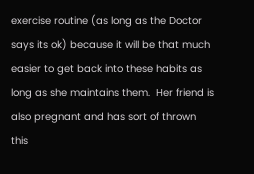exercise routine (as long as the Doctor says its ok) because it will be that much easier to get back into these habits as long as she maintains them.  Her friend is also pregnant and has sort of thrown this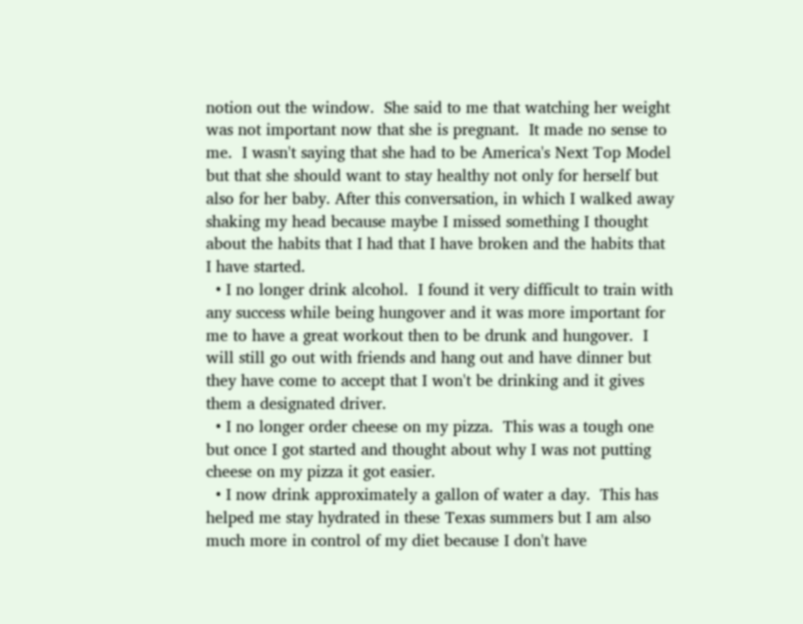notion out the window.  She said to me that watching her weight was not important now that she is pregnant.  It made no sense to me.  I wasn't saying that she had to be America's Next Top Model but that she should want to stay healthy not only for herself but also for her baby. After this conversation, in which I walked away shaking my head because maybe I missed something I thought about the habits that I had that I have broken and the habits that I have started.
  • I no longer drink alcohol.  I found it very difficult to train with any success while being hungover and it was more important for me to have a great workout then to be drunk and hungover.  I will still go out with friends and hang out and have dinner but they have come to accept that I won't be drinking and it gives them a designated driver.
  • I no longer order cheese on my pizza.  This was a tough one but once I got started and thought about why I was not putting cheese on my pizza it got easier.
  • I now drink approximately a gallon of water a day.  This has helped me stay hydrated in these Texas summers but I am also much more in control of my diet because I don't have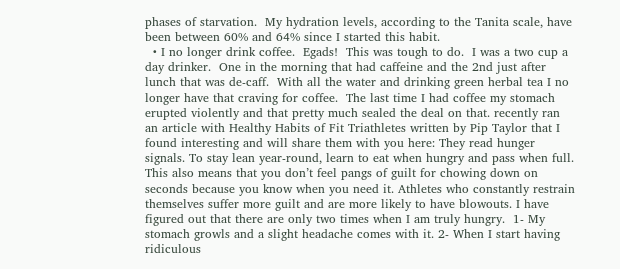phases of starvation.  My hydration levels, according to the Tanita scale, have been between 60% and 64% since I started this habit.
  • I no longer drink coffee.  Egads!  This was tough to do.  I was a two cup a day drinker.  One in the morning that had caffeine and the 2nd just after lunch that was de-caff.  With all the water and drinking green herbal tea I no longer have that craving for coffee.  The last time I had coffee my stomach erupted violently and that pretty much sealed the deal on that. recently ran an article with Healthy Habits of Fit Triathletes written by Pip Taylor that I found interesting and will share them with you here: They read hunger signals. To stay lean year-round, learn to eat when hungry and pass when full. This also means that you don’t feel pangs of guilt for chowing down on seconds because you know when you need it. Athletes who constantly restrain themselves suffer more guilt and are more likely to have blowouts. I have figured out that there are only two times when I am truly hungry.  1- My stomach growls and a slight headache comes with it. 2- When I start having ridiculous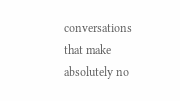conversations that make absolutely no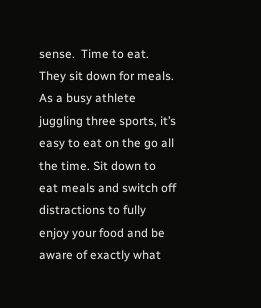sense.  Time to eat. They sit down for meals. As a busy athlete juggling three sports, it’s easy to eat on the go all the time. Sit down to eat meals and switch off distractions to fully enjoy your food and be aware of exactly what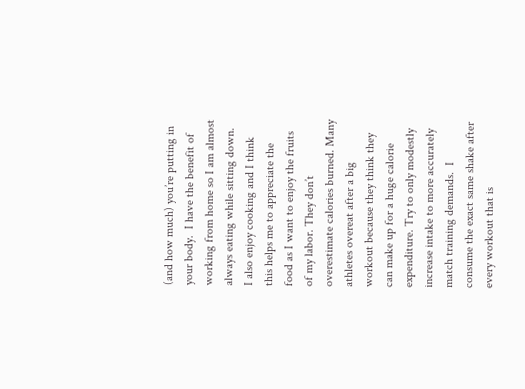(and how much) you’re putting in your body.  I have the benefit of working from home so I am almost always eating while sitting down.  I also enjoy cooking and I think this helps me to appreciate the food as I want to enjoy the fruits of my labor. They don’t overestimate calories burned. Many athletes overeat after a big workout because they think they can make up for a huge calorie expenditure. Try to only modestly increase intake to more accurately match training demands.  I consume the exact same shake after every workout that is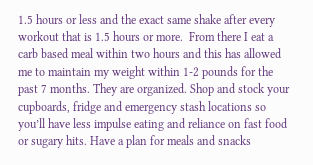1.5 hours or less and the exact same shake after every workout that is 1.5 hours or more.  From there I eat a carb based meal within two hours and this has allowed me to maintain my weight within 1-2 pounds for the past 7 months. They are organized. Shop and stock your cupboards, fridge and emergency stash locations so you’ll have less impulse eating and reliance on fast food or sugary hits. Have a plan for meals and snacks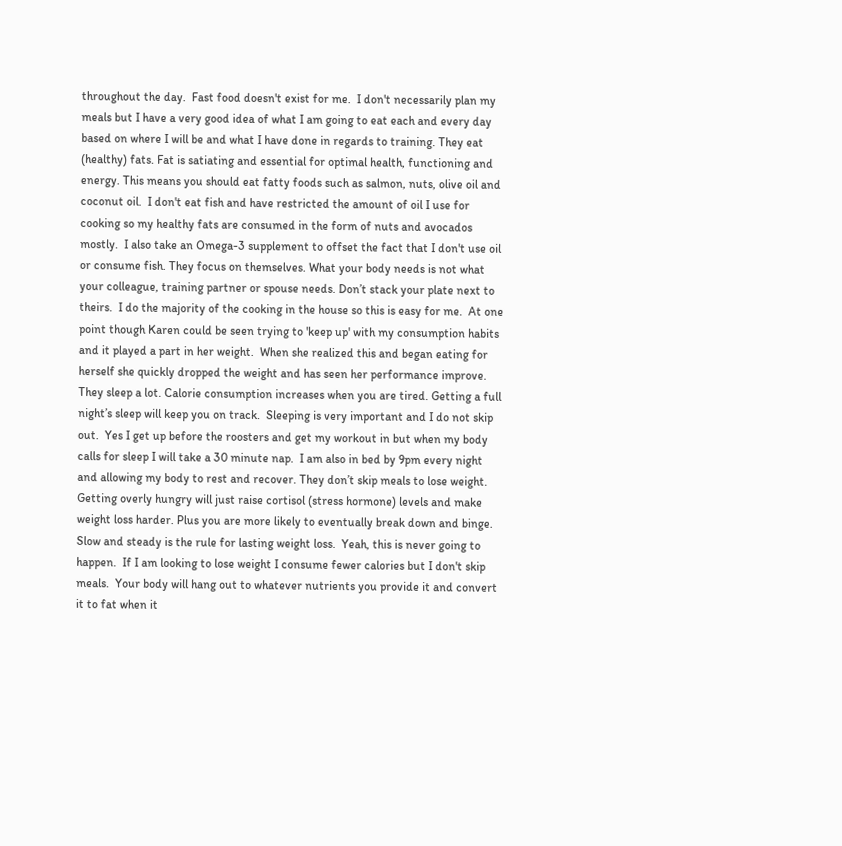throughout the day.  Fast food doesn't exist for me.  I don't necessarily plan my meals but I have a very good idea of what I am going to eat each and every day based on where I will be and what I have done in regards to training. They eat (healthy) fats. Fat is satiating and essential for optimal health, functioning and energy. This means you should eat fatty foods such as salmon, nuts, olive oil and coconut oil.  I don't eat fish and have restricted the amount of oil I use for cooking so my healthy fats are consumed in the form of nuts and avocados mostly.  I also take an Omega-3 supplement to offset the fact that I don't use oil or consume fish. They focus on themselves. What your body needs is not what your colleague, training partner or spouse needs. Don’t stack your plate next to theirs.  I do the majority of the cooking in the house so this is easy for me.  At one point though Karen could be seen trying to 'keep up' with my consumption habits and it played a part in her weight.  When she realized this and began eating for herself she quickly dropped the weight and has seen her performance improve. They sleep a lot. Calorie consumption increases when you are tired. Getting a full night’s sleep will keep you on track.  Sleeping is very important and I do not skip out.  Yes I get up before the roosters and get my workout in but when my body calls for sleep I will take a 30 minute nap.  I am also in bed by 9pm every night and allowing my body to rest and recover. They don’t skip meals to lose weight. Getting overly hungry will just raise cortisol (stress hormone) levels and make weight loss harder. Plus you are more likely to eventually break down and binge. Slow and steady is the rule for lasting weight loss.  Yeah, this is never going to happen.  If I am looking to lose weight I consume fewer calories but I don't skip meals.  Your body will hang out to whatever nutrients you provide it and convert it to fat when it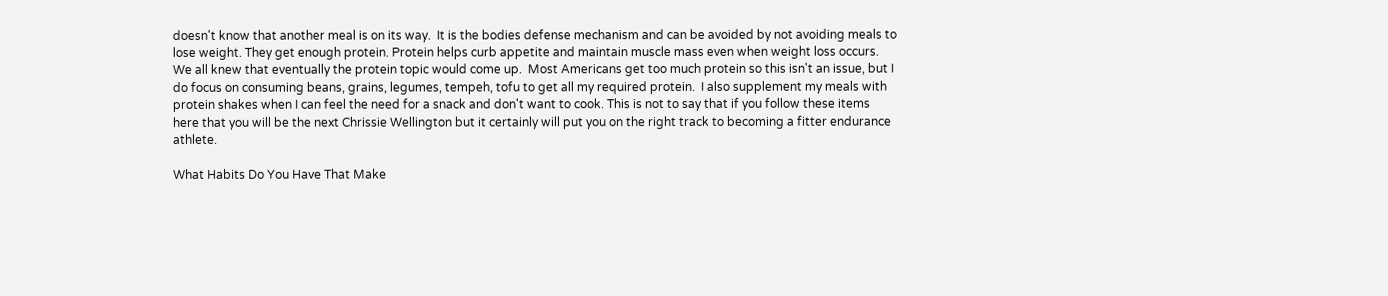doesn't know that another meal is on its way.  It is the bodies defense mechanism and can be avoided by not avoiding meals to lose weight. They get enough protein. Protein helps curb appetite and maintain muscle mass even when weight loss occurs.  We all knew that eventually the protein topic would come up.  Most Americans get too much protein so this isn't an issue, but I do focus on consuming beans, grains, legumes, tempeh, tofu to get all my required protein.  I also supplement my meals with protein shakes when I can feel the need for a snack and don't want to cook. This is not to say that if you follow these items here that you will be the next Chrissie Wellington but it certainly will put you on the right track to becoming a fitter endurance athlete.

What Habits Do You Have That Make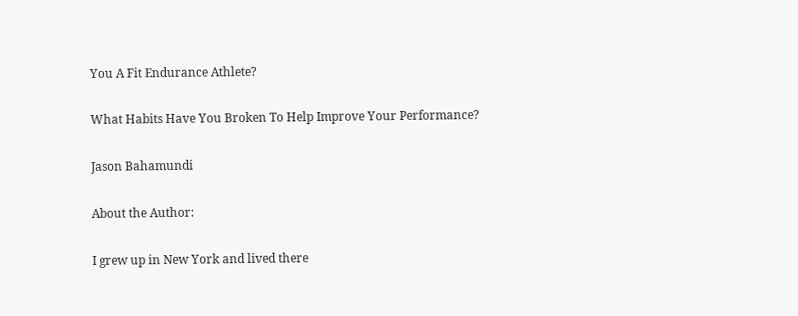You A Fit Endurance Athlete?

What Habits Have You Broken To Help Improve Your Performance?

Jason Bahamundi

About the Author:

I grew up in New York and lived there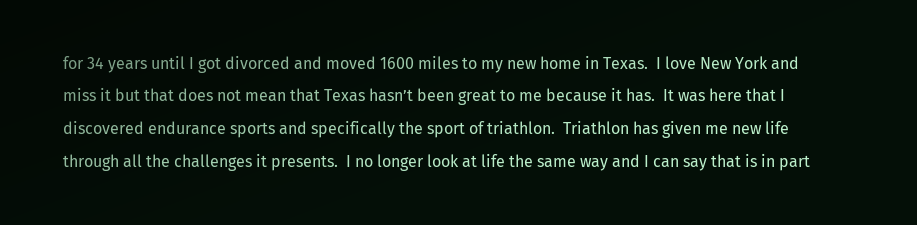for 34 years until I got divorced and moved 1600 miles to my new home in Texas.  I love New York and miss it but that does not mean that Texas hasn’t been great to me because it has.  It was here that I discovered endurance sports and specifically the sport of triathlon.  Triathlon has given me new life through all the challenges it presents.  I no longer look at life the same way and I can say that is in part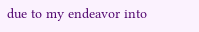due to my endeavor into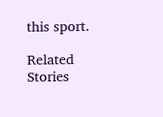this sport.

Related Stories